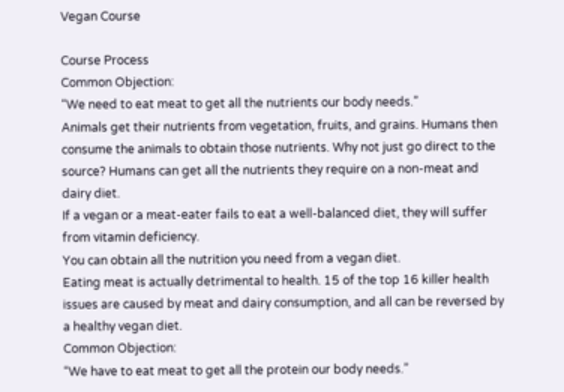Vegan Course

Course Process
Common Objection:
“We need to eat meat to get all the nutrients our body needs.”
Animals get their nutrients from vegetation, fruits, and grains. Humans then consume the animals to obtain those nutrients. Why not just go direct to the source? Humans can get all the nutrients they require on a non-meat and dairy diet.
If a vegan or a meat-eater fails to eat a well-balanced diet, they will suffer from vitamin deficiency.
You can obtain all the nutrition you need from a vegan diet.
Eating meat is actually detrimental to health. 15 of the top 16 killer health issues are caused by meat and dairy consumption, and all can be reversed by a healthy vegan diet.
Common Objection:
“We have to eat meat to get all the protein our body needs.”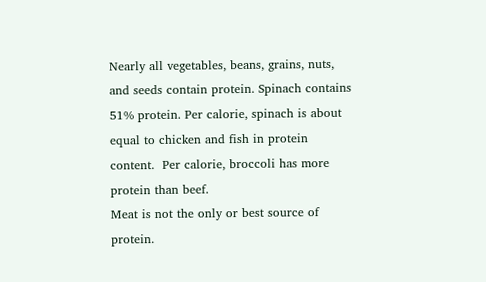Nearly all vegetables, beans, grains, nuts, and seeds contain protein. Spinach contains 51% protein. Per calorie, spinach is about equal to chicken and fish in protein content.  Per calorie, broccoli has more protein than beef.
Meat is not the only or best source of protein.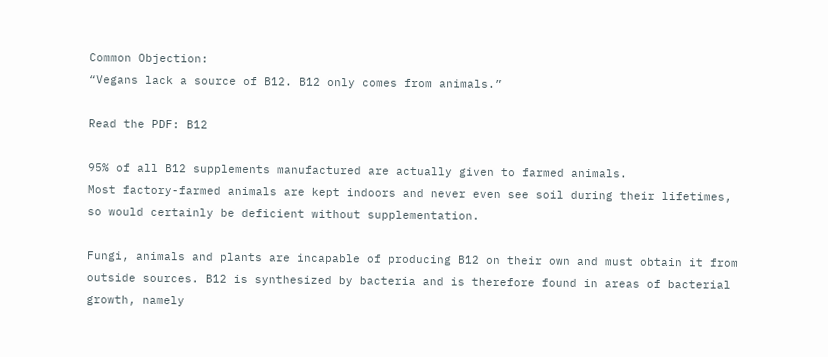Common Objection:
“Vegans lack a source of B12. B12 only comes from animals.”

Read the PDF: B12

95% of all B12 supplements manufactured are actually given to farmed animals.
Most factory-farmed animals are kept indoors and never even see soil during their lifetimes, so would certainly be deficient without supplementation.

Fungi, animals and plants are incapable of producing B12 on their own and must obtain it from outside sources. B12 is synthesized by bacteria and is therefore found in areas of bacterial growth, namely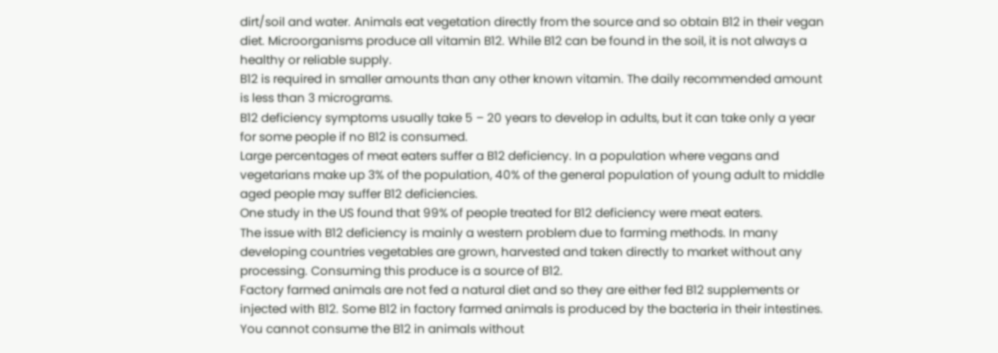dirt/soil and water. Animals eat vegetation directly from the source and so obtain B12 in their vegan diet. Microorganisms produce all vitamin B12. While B12 can be found in the soil, it is not always a healthy or reliable supply.
B12 is required in smaller amounts than any other known vitamin. The daily recommended amount is less than 3 micrograms.
B12 deficiency symptoms usually take 5 – 20 years to develop in adults, but it can take only a year for some people if no B12 is consumed.
Large percentages of meat eaters suffer a B12 deficiency. In a population where vegans and vegetarians make up 3% of the population, 40% of the general population of young adult to middle aged people may suffer B12 deficiencies.
One study in the US found that 99% of people treated for B12 deficiency were meat eaters.
The issue with B12 deficiency is mainly a western problem due to farming methods. In many developing countries vegetables are grown, harvested and taken directly to market without any processing. Consuming this produce is a source of B12.
Factory farmed animals are not fed a natural diet and so they are either fed B12 supplements or injected with B12. Some B12 in factory farmed animals is produced by the bacteria in their intestines. You cannot consume the B12 in animals without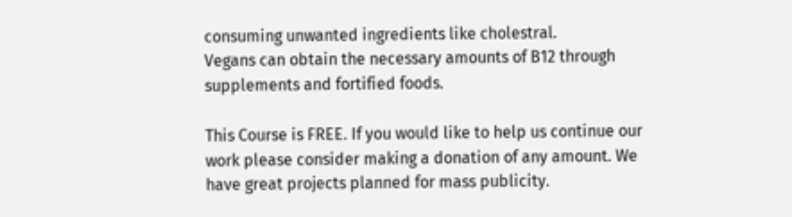consuming unwanted ingredients like cholestral.
Vegans can obtain the necessary amounts of B12 through supplements and fortified foods.

This Course is FREE. If you would like to help us continue our work please consider making a donation of any amount. We have great projects planned for mass publicity.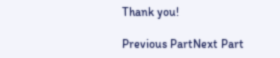Thank you!

Previous PartNext Part